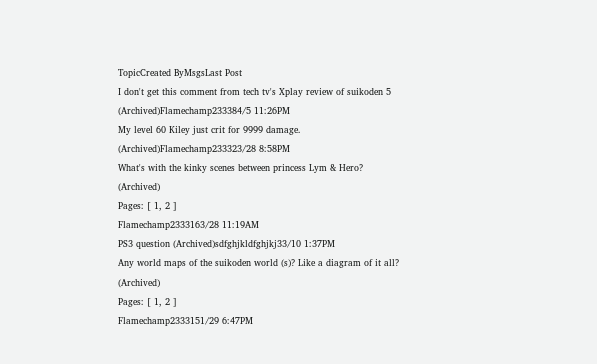TopicCreated ByMsgsLast Post
I don't get this comment from tech tv's Xplay review of suikoden 5 (Archived)Flamechamp233384/5 11:26PM
My level 60 Kiley just crit for 9999 damage. (Archived)Flamechamp233323/28 8:58PM
What's with the kinky scenes between princess Lym & Hero? (Archived)
Pages: [ 1, 2 ]
Flamechamp2333163/28 11:19AM
PS3 question (Archived)sdfghjkldfghjkj33/10 1:37PM
Any world maps of the suikoden world (s)? Like a diagram of it all? (Archived)
Pages: [ 1, 2 ]
Flamechamp2333151/29 6:47PM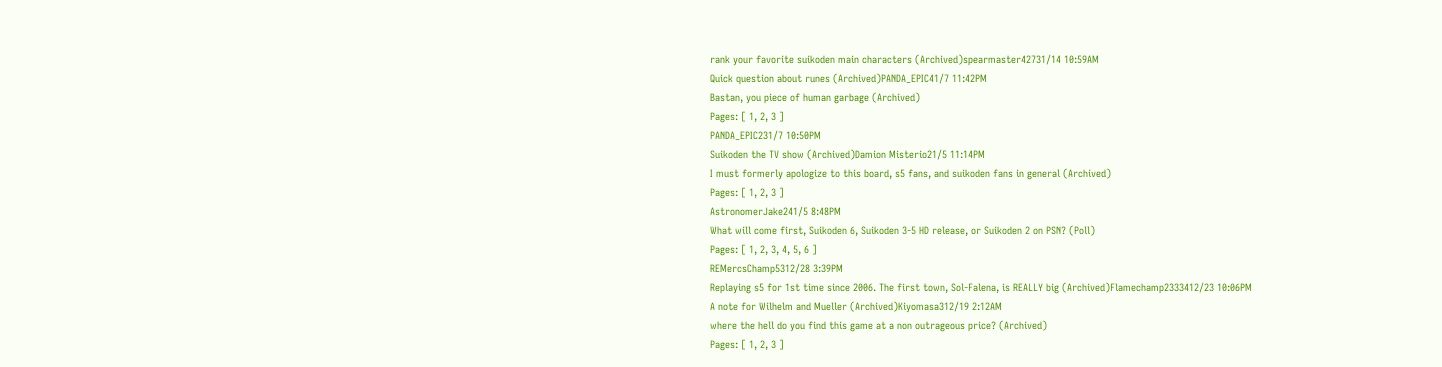rank your favorite suikoden main characters (Archived)spearmaster42731/14 10:59AM
Quick question about runes (Archived)PANDA_EPIC41/7 11:42PM
Bastan, you piece of human garbage (Archived)
Pages: [ 1, 2, 3 ]
PANDA_EPIC231/7 10:50PM
Suikoden the TV show (Archived)Damion Misterio21/5 11:14PM
I must formerly apologize to this board, s5 fans, and suikoden fans in general (Archived)
Pages: [ 1, 2, 3 ]
AstronomerJake241/5 8:48PM
What will come first, Suikoden 6, Suikoden 3-5 HD release, or Suikoden 2 on PSN? (Poll)
Pages: [ 1, 2, 3, 4, 5, 6 ]
REMercsChamp5312/28 3:39PM
Replaying s5 for 1st time since 2006. The first town, Sol-Falena, is REALLY big (Archived)Flamechamp2333412/23 10:06PM
A note for Wilhelm and Mueller (Archived)Kiyomasa312/19 2:12AM
where the hell do you find this game at a non outrageous price? (Archived)
Pages: [ 1, 2, 3 ]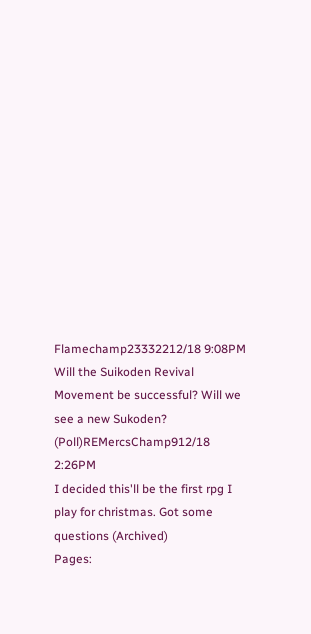Flamechamp23332212/18 9:08PM
Will the Suikoden Revival Movement be successful? Will we see a new Sukoden? (Poll)REMercsChamp912/18 2:26PM
I decided this'll be the first rpg I play for christmas. Got some questions (Archived)
Pages: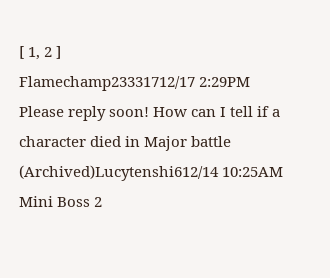[ 1, 2 ]
Flamechamp23331712/17 2:29PM
Please reply soon! How can I tell if a character died in Major battle (Archived)Lucytenshi612/14 10:25AM
Mini Boss 2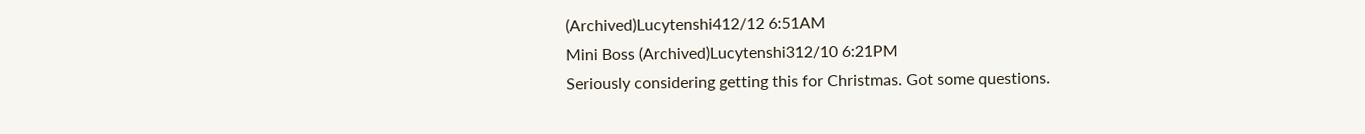(Archived)Lucytenshi412/12 6:51AM
Mini Boss (Archived)Lucytenshi312/10 6:21PM
Seriously considering getting this for Christmas. Got some questions.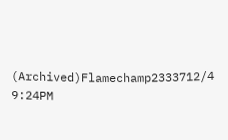(Archived)Flamechamp2333712/4 9:24PM